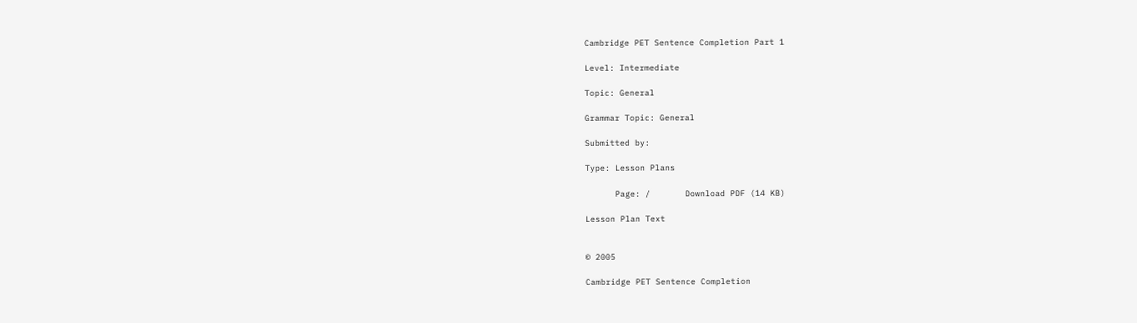Cambridge PET Sentence Completion Part 1

Level: Intermediate

Topic: General

Grammar Topic: General

Submitted by:

Type: Lesson Plans

      Page: /       Download PDF (14 KB)

Lesson Plan Text


© 2005

Cambridge PET Sentence Completion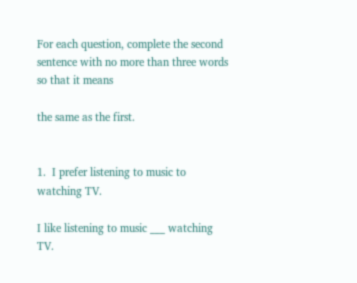For each question, complete the second sentence with no more than three words so that it means

the same as the first.


1.  I prefer listening to music to watching TV.

I like listening to music ___ watching TV.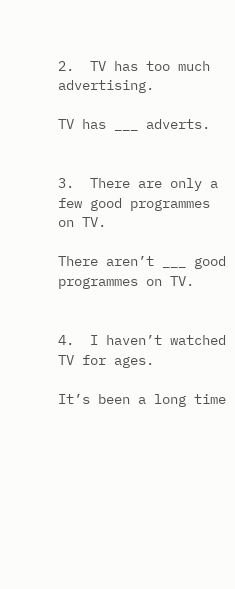2.  TV has too much advertising.

TV has ___ adverts.


3.  There are only a few good programmes on TV.

There aren’t ___ good programmes on TV.


4.  I haven’t watched TV for ages.

It’s been a long time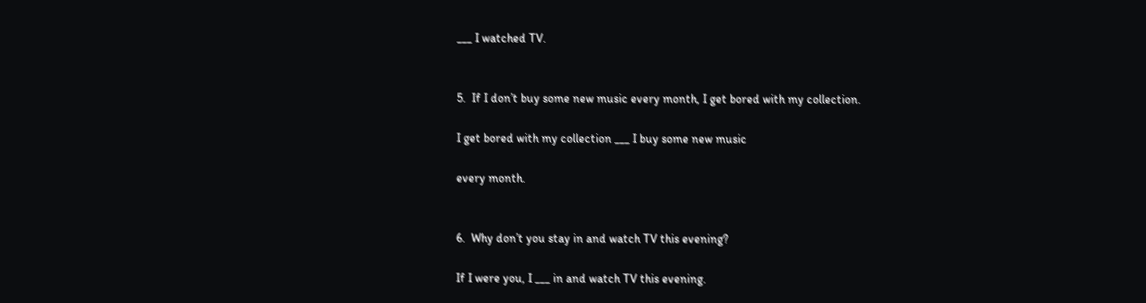___ I watched TV.


5.  If I don’t buy some new music every month, I get bored with my collection.

I get bored with my collection ___ I buy some new music

every month.


6.  Why don’t you stay in and watch TV this evening?

If I were you, I ___ in and watch TV this evening.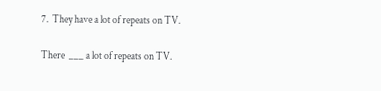7.  They have a lot of repeats on TV.

There  ___ a lot of repeats on TV.